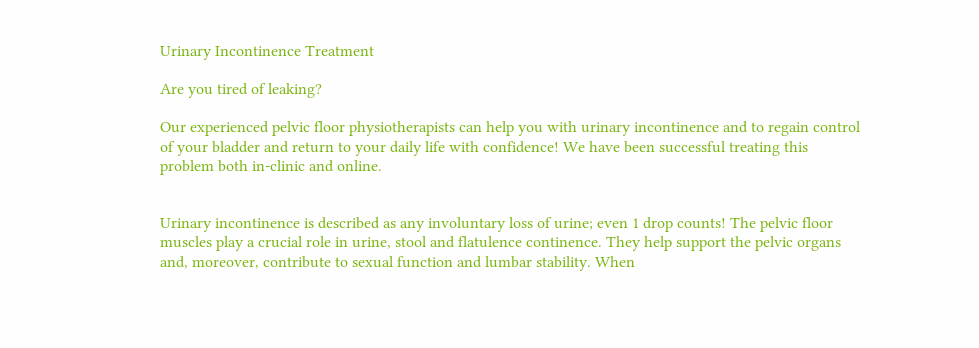Urinary Incontinence Treatment

Are you tired of leaking?

Our experienced pelvic floor physiotherapists can help you with urinary incontinence and to regain control of your bladder and return to your daily life with confidence! We have been successful treating this problem both in-clinic and online.


Urinary incontinence is described as any involuntary loss of urine; even 1 drop counts! The pelvic floor muscles play a crucial role in urine, stool and flatulence continence. They help support the pelvic organs and, moreover, contribute to sexual function and lumbar stability. When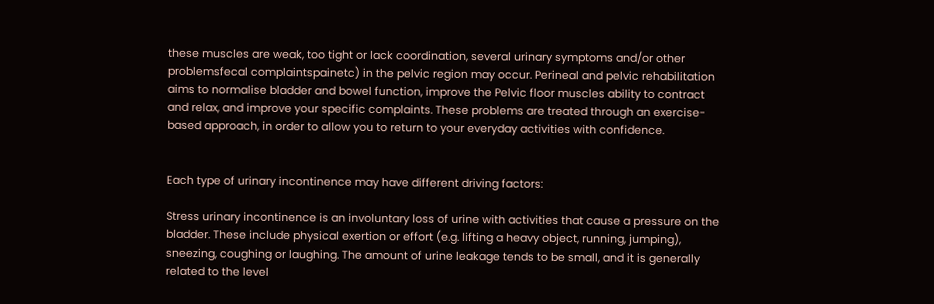these muscles are weak, too tight or lack coordination, several urinary symptoms and/or other problemsfecal complaintspainetc) in the pelvic region may occur. Perineal and pelvic rehabilitation aims to normalise bladder and bowel function, improve the Pelvic floor muscles ability to contract and relax, and improve your specific complaints. These problems are treated through an exercise-based approach, in order to allow you to return to your everyday activities with confidence.


Each type of urinary incontinence may have different driving factors:

Stress urinary incontinence is an involuntary loss of urine with activities that cause a pressure on the bladder. These include physical exertion or effort (e.g. lifting a heavy object, running, jumping), sneezing, coughing or laughing. The amount of urine leakage tends to be small, and it is generally related to the level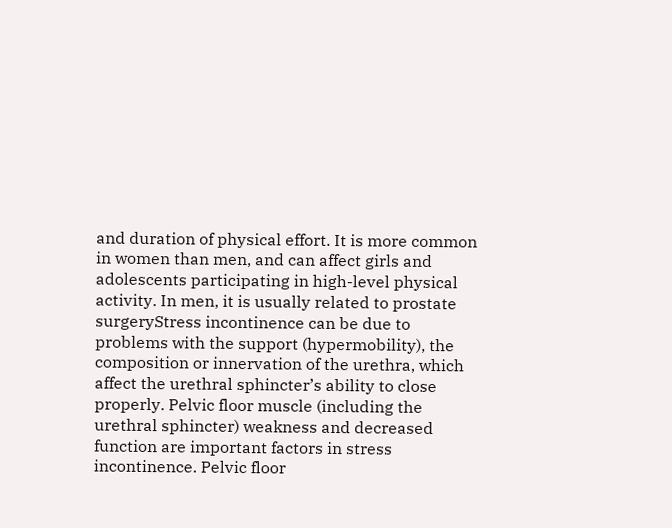and duration of physical effort. It is more common in women than men, and can affect girls and adolescents participating in high-level physical activity. In men, it is usually related to prostate surgeryStress incontinence can be due to problems with the support (hypermobility), the composition or innervation of the urethra, which affect the urethral sphincter’s ability to close properly. Pelvic floor muscle (including the urethral sphincter) weakness and decreased function are important factors in stress incontinence. Pelvic floor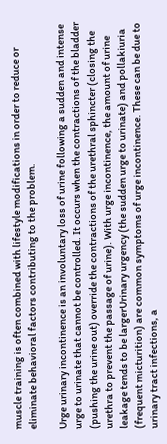muscle training is often combined with lifestyle modifications in order to reduce or eliminate behavioral factors contributing to the problem.

Urge urinary incontinence is an involuntary loss of urine following a sudden and intense urge to urinate that cannot be controlled. It occurs when the contractions of the bladder (pushing the urine out) override the contractions of the urethral sphincter (closing the urethra to prevent the passage of urine). With urge incontinence, the amount of urine leakage tends to be largerUrinary urgency (the sudden urge to urinate) and pollakiuria (frequent micturition) are common symptoms of urge incontinence. These can be due to urinary tract infections, a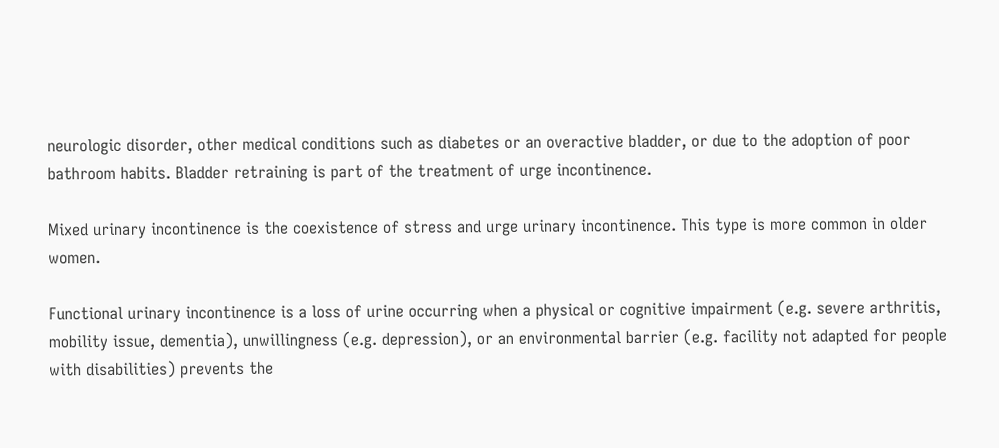neurologic disorder, other medical conditions such as diabetes or an overactive bladder, or due to the adoption of poor bathroom habits. Bladder retraining is part of the treatment of urge incontinence.

Mixed urinary incontinence is the coexistence of stress and urge urinary incontinence. This type is more common in older women.

Functional urinary incontinence is a loss of urine occurring when a physical or cognitive impairment (e.g. severe arthritis, mobility issue, dementia), unwillingness (e.g. depression), or an environmental barrier (e.g. facility not adapted for people with disabilities) prevents the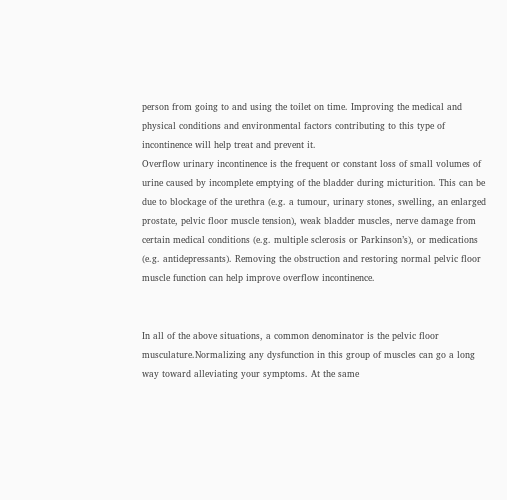person from going to and using the toilet on time. Improving the medical and physical conditions and environmental factors contributing to this type of incontinence will help treat and prevent it.
Overflow urinary incontinence is the frequent or constant loss of small volumes of urine caused by incomplete emptying of the bladder during micturition. This can be due to blockage of the urethra (e.g. a tumour, urinary stones, swelling, an enlarged prostate, pelvic floor muscle tension), weak bladder muscles, nerve damage from certain medical conditions (e.g. multiple sclerosis or Parkinson’s), or medications (e.g. antidepressants). Removing the obstruction and restoring normal pelvic floor muscle function can help improve overflow incontinence.


In all of the above situations, a common denominator is the pelvic floor musculature.Normalizing any dysfunction in this group of muscles can go a long way toward alleviating your symptoms. At the same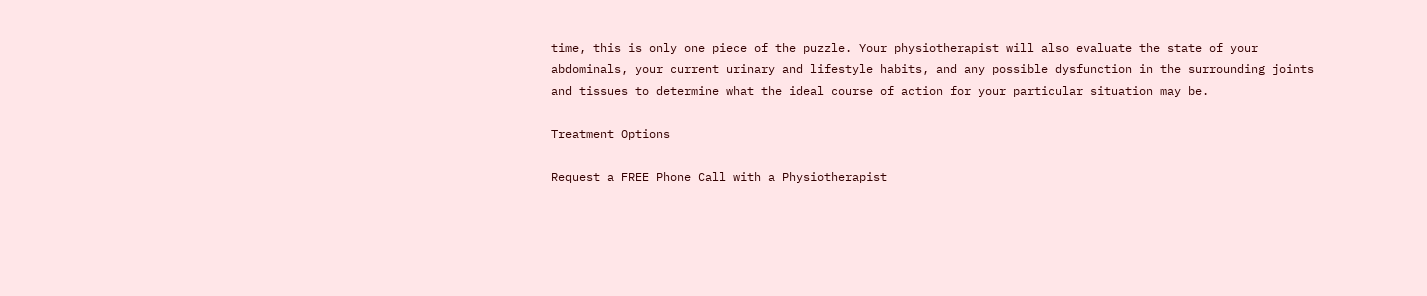time, this is only one piece of the puzzle. Your physiotherapist will also evaluate the state of your abdominals, your current urinary and lifestyle habits, and any possible dysfunction in the surrounding joints and tissues to determine what the ideal course of action for your particular situation may be.

Treatment Options

Request a FREE Phone Call with a Physiotherapist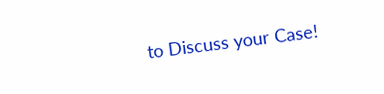to Discuss your Case!